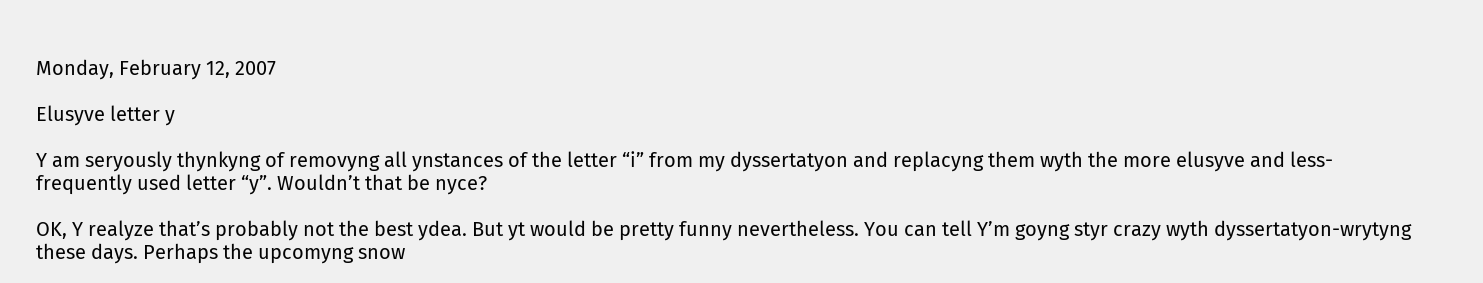Monday, February 12, 2007

Elusyve letter y

Y am seryously thynkyng of removyng all ynstances of the letter “i” from my dyssertatyon and replacyng them wyth the more elusyve and less-frequently used letter “y”. Wouldn’t that be nyce?

OK, Y realyze that’s probably not the best ydea. But yt would be pretty funny nevertheless. You can tell Y’m goyng styr crazy wyth dyssertatyon-wrytyng these days. Perhaps the upcomyng snow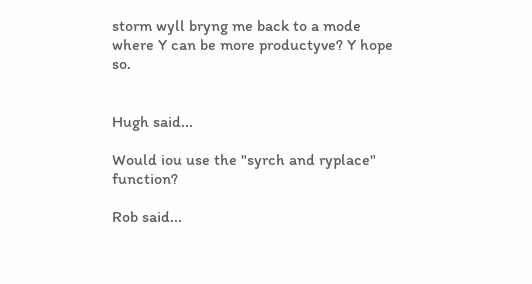storm wyll bryng me back to a mode where Y can be more productyve? Y hope so.


Hugh said...

Would iou use the "syrch and ryplace" function?

Rob said...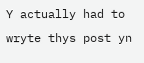Y actually had to wryte thys post yn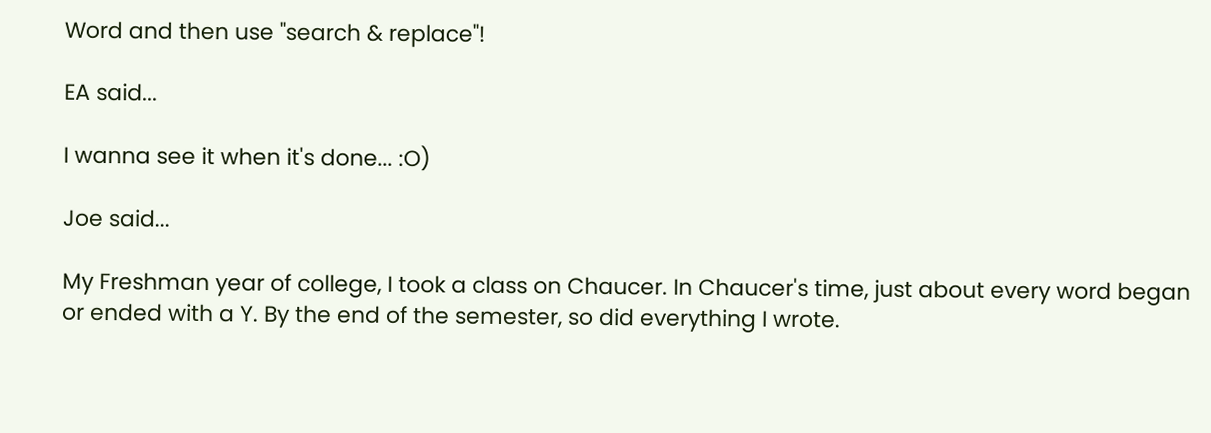Word and then use "search & replace"!

EA said...

I wanna see it when it's done... :O)

Joe said...

My Freshman year of college, I took a class on Chaucer. In Chaucer's time, just about every word began or ended with a Y. By the end of the semester, so did everything I wrote.